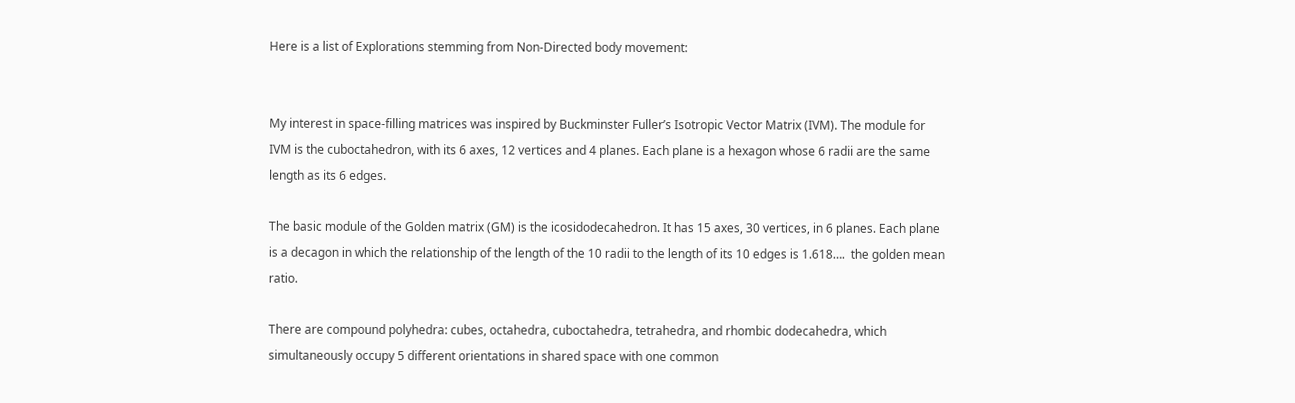Here is a list of Explorations stemming from Non-Directed body movement:


My interest in space-filling matrices was inspired by Buckminster Fuller’s Isotropic Vector Matrix (IVM). The module for IVM is the cuboctahedron, with its 6 axes, 12 vertices and 4 planes. Each plane is a hexagon whose 6 radii are the same length as its 6 edges.

The basic module of the Golden matrix (GM) is the icosidodecahedron. It has 15 axes, 30 vertices, in 6 planes. Each plane is a decagon in which the relationship of the length of the 10 radii to the length of its 10 edges is 1.618….  the golden mean ratio.

There are compound polyhedra: cubes, octahedra, cuboctahedra, tetrahedra, and rhombic dodecahedra, which simultaneously occupy 5 different orientations in shared space with one common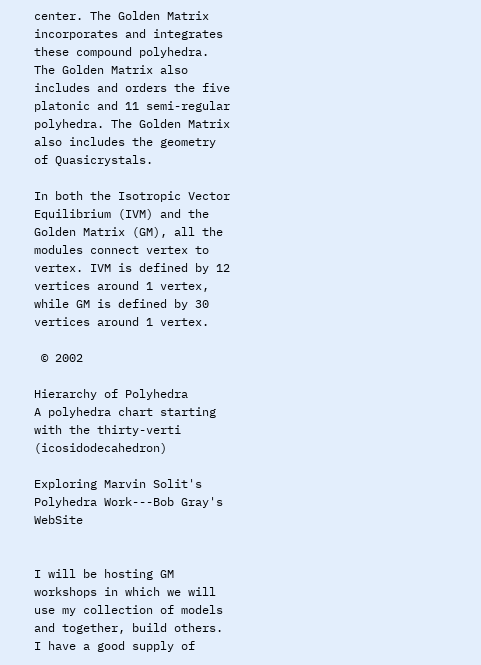center. The Golden Matrix incorporates and integrates these compound polyhedra. The Golden Matrix also includes and orders the five platonic and 11 semi-regular polyhedra. The Golden Matrix also includes the geometry of Quasicrystals.

In both the Isotropic Vector Equilibrium (IVM) and the Golden Matrix (GM), all the modules connect vertex to vertex. IVM is defined by 12 vertices around 1 vertex, while GM is defined by 30 vertices around 1 vertex.

 © 2002

Hierarchy of Polyhedra
A polyhedra chart starting with the thirty-verti (icosidodecahedron)

Exploring Marvin Solit's Polyhedra Work---Bob Gray's WebSite


I will be hosting GM workshops in which we will use my collection of models and together, build others. I have a good supply of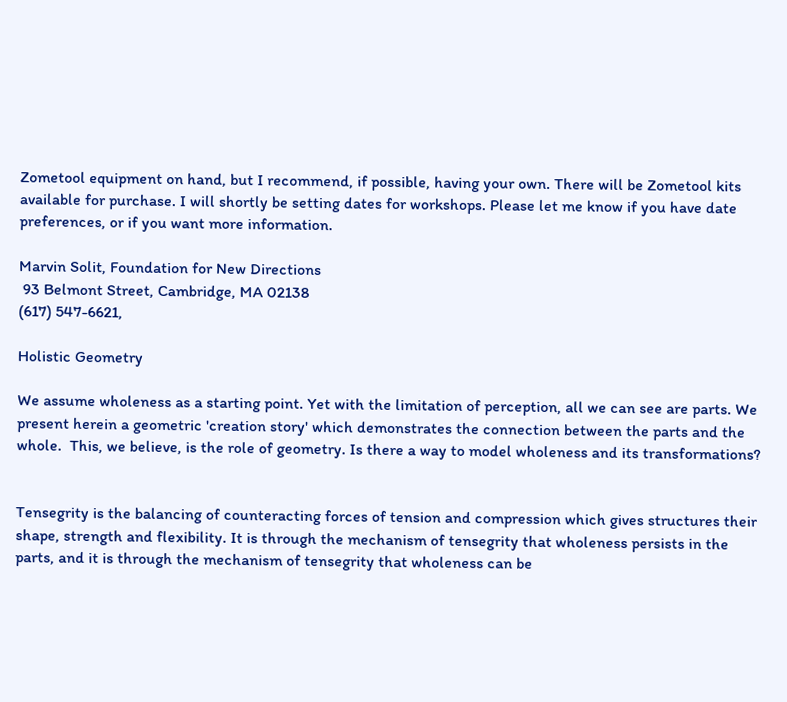Zometool equipment on hand, but I recommend, if possible, having your own. There will be Zometool kits available for purchase. I will shortly be setting dates for workshops. Please let me know if you have date preferences, or if you want more information.

Marvin Solit, Foundation for New Directions
 93 Belmont Street, Cambridge, MA 02138
(617) 547-6621,

Holistic Geometry

We assume wholeness as a starting point. Yet with the limitation of perception, all we can see are parts. We present herein a geometric 'creation story' which demonstrates the connection between the parts and the whole.  This, we believe, is the role of geometry. Is there a way to model wholeness and its transformations?


Tensegrity is the balancing of counteracting forces of tension and compression which gives structures their shape, strength and flexibility. It is through the mechanism of tensegrity that wholeness persists in the parts, and it is through the mechanism of tensegrity that wholeness can be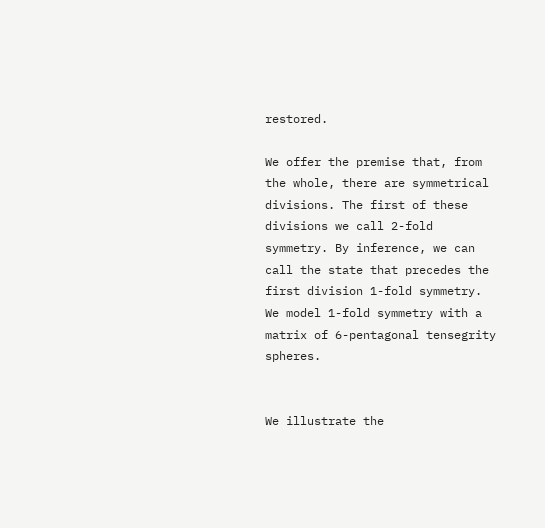restored.

We offer the premise that, from the whole, there are symmetrical divisions. The first of these divisions we call 2-fold symmetry. By inference, we can call the state that precedes the first division 1-fold symmetry. We model 1-fold symmetry with a matrix of 6-pentagonal tensegrity spheres.


We illustrate the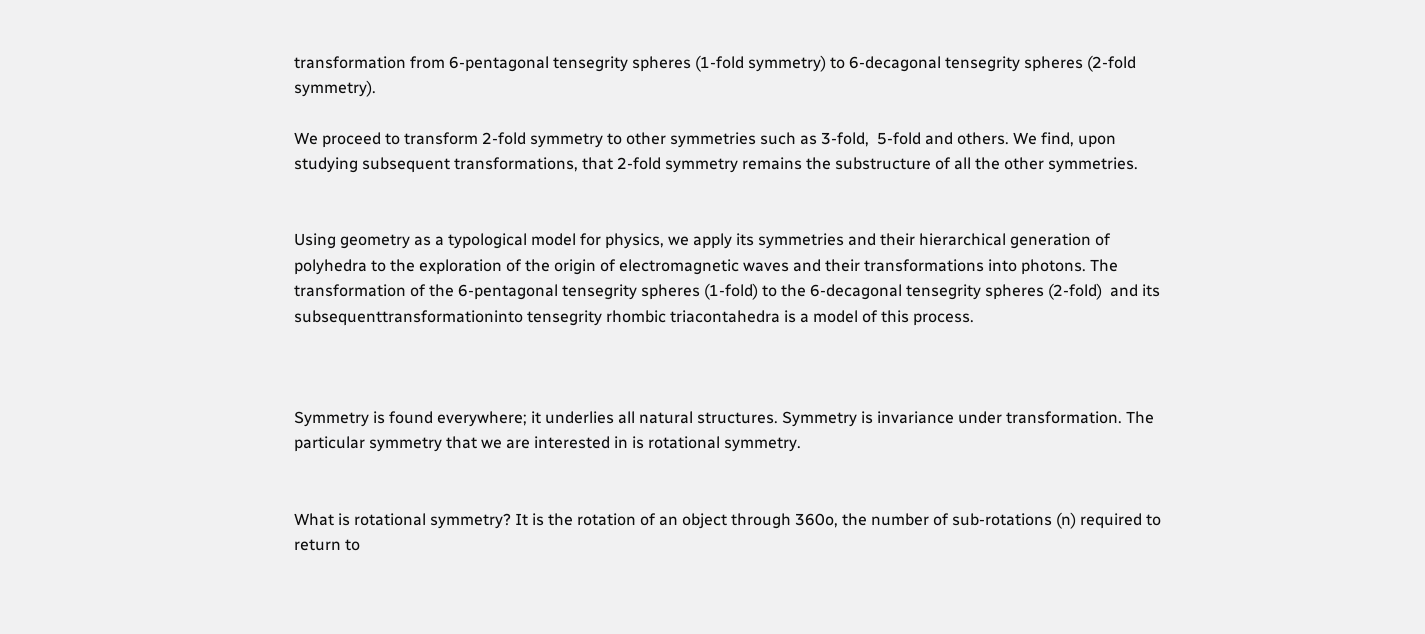transformation from 6-pentagonal tensegrity spheres (1-fold symmetry) to 6-decagonal tensegrity spheres (2-fold symmetry).

We proceed to transform 2-fold symmetry to other symmetries such as 3-fold,  5-fold and others. We find, upon studying subsequent transformations, that 2-fold symmetry remains the substructure of all the other symmetries.


Using geometry as a typological model for physics, we apply its symmetries and their hierarchical generation of polyhedra to the exploration of the origin of electromagnetic waves and their transformations into photons. The transformation of the 6-pentagonal tensegrity spheres (1-fold) to the 6-decagonal tensegrity spheres (2-fold)  and its subsequenttransformationinto tensegrity rhombic triacontahedra is a model of this process.



Symmetry is found everywhere; it underlies all natural structures. Symmetry is invariance under transformation. The particular symmetry that we are interested in is rotational symmetry.


What is rotational symmetry? It is the rotation of an object through 360o, the number of sub-rotations (n) required to return to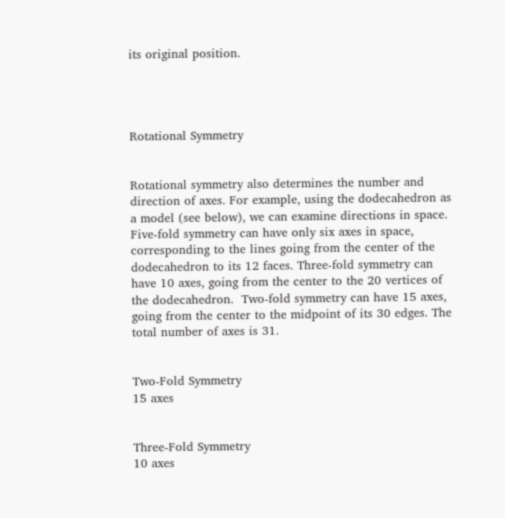its original position.




Rotational Symmetry


Rotational symmetry also determines the number and direction of axes. For example, using the dodecahedron as a model (see below), we can examine directions in space. Five-fold symmetry can have only six axes in space, corresponding to the lines going from the center of the dodecahedron to its 12 faces. Three-fold symmetry can have 10 axes, going from the center to the 20 vertices of the dodecahedron.  Two-fold symmetry can have 15 axes, going from the center to the midpoint of its 30 edges. The total number of axes is 31.


Two-Fold Symmetry
15 axes


Three-Fold Symmetry
10 axes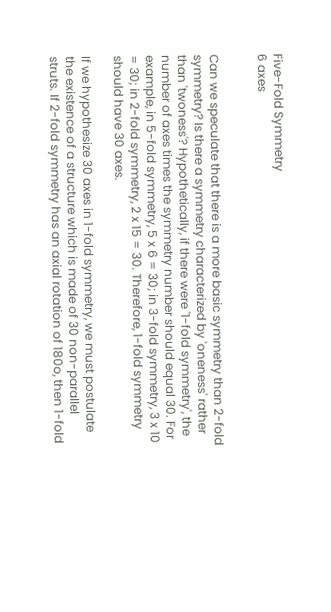Five-Fold Symmetry
6 axes


Can we speculate that there is a more basic symmetry than 2-fold symmetry? Is there a symmetry characterized by 'oneness' rather than 'twoness'? Hypothetically, if there were '1-fold symmetry', the number of axes times the symmetry number should equal 30. For example, in 5-fold symmetry, 5 x 6 = 30; in 3-fold symmetry, 3 x 10 = 30; in 2-fold symmetry, 2 x 15 = 30. Therefore, 1-fold symmetry should have 30 axes.

If we hypothesize 30 axes in 1-fold symmetry, we must postulate the existence of a structure which is made of 30 non-parallel struts. If 2-fold symmetry has an axial rotation of 180o, then 1-fold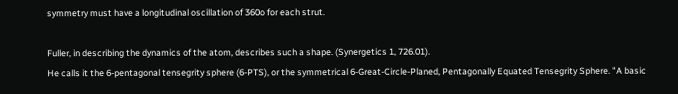symmetry must have a longitudinal oscillation of 360o for each strut.

Fuller, in describing the dynamics of the atom, describes such a shape. (Synergetics 1, 726.01).
He calls it the 6-pentagonal tensegrity sphere (6-PTS), or the symmetrical 6-Great-Circle-Planed, Pentagonally Equated Tensegrity Sphere. "A basic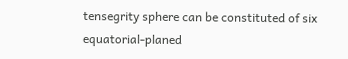tensegrity sphere can be constituted of six equatorial-planed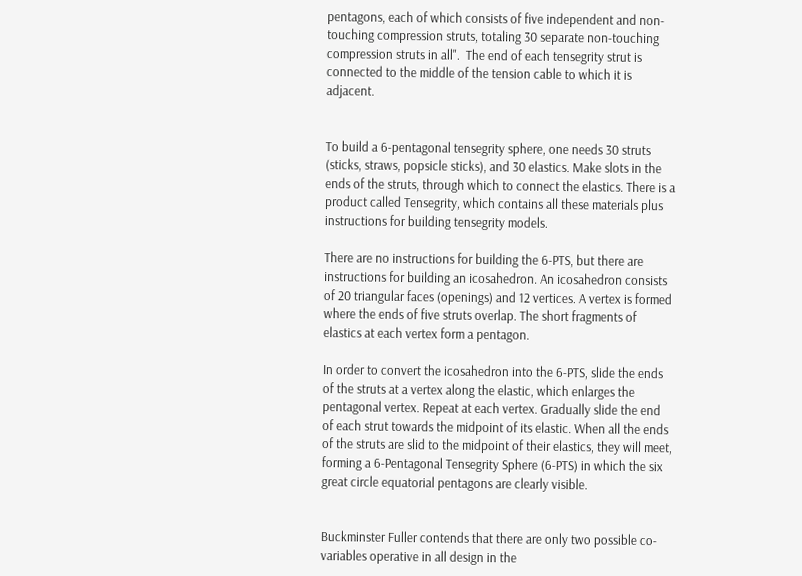pentagons, each of which consists of five independent and non-touching compression struts, totaling 30 separate non-touching compression struts in all".  The end of each tensegrity strut is connected to the middle of the tension cable to which it is adjacent.


To build a 6-pentagonal tensegrity sphere, one needs 30 struts (sticks, straws, popsicle sticks), and 30 elastics. Make slots in the ends of the struts, through which to connect the elastics. There is a product called Tensegrity, which contains all these materials plus instructions for building tensegrity models.

There are no instructions for building the 6-PTS, but there are instructions for building an icosahedron. An icosahedron consists of 20 triangular faces (openings) and 12 vertices. A vertex is formed where the ends of five struts overlap. The short fragments of elastics at each vertex form a pentagon.

In order to convert the icosahedron into the 6-PTS, slide the ends of the struts at a vertex along the elastic, which enlarges the pentagonal vertex. Repeat at each vertex. Gradually slide the end of each strut towards the midpoint of its elastic. When all the ends of the struts are slid to the midpoint of their elastics, they will meet, forming a 6-Pentagonal Tensegrity Sphere (6-PTS) in which the six great circle equatorial pentagons are clearly visible.


Buckminster Fuller contends that there are only two possible co-variables operative in all design in the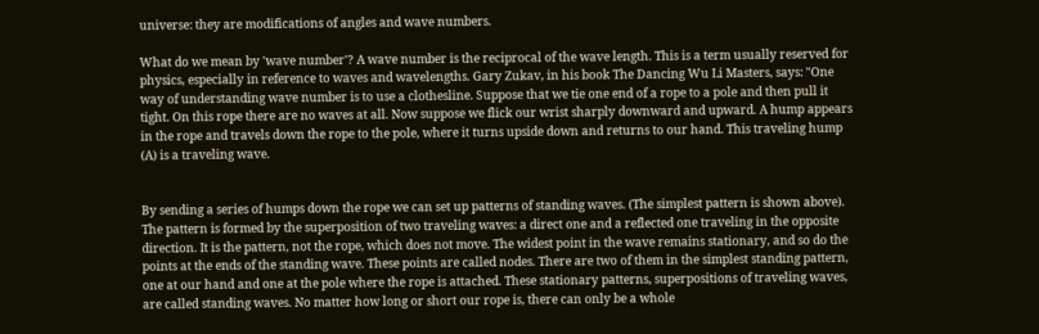universe: they are modifications of angles and wave numbers.

What do we mean by 'wave number'? A wave number is the reciprocal of the wave length. This is a term usually reserved for physics, especially in reference to waves and wavelengths. Gary Zukav, in his book The Dancing Wu Li Masters, says: "One way of understanding wave number is to use a clothesline. Suppose that we tie one end of a rope to a pole and then pull it tight. On this rope there are no waves at all. Now suppose we flick our wrist sharply downward and upward. A hump appears in the rope and travels down the rope to the pole, where it turns upside down and returns to our hand. This traveling hump (A) is a traveling wave.


By sending a series of humps down the rope we can set up patterns of standing waves. (The simplest pattern is shown above). The pattern is formed by the superposition of two traveling waves: a direct one and a reflected one traveling in the opposite direction. It is the pattern, not the rope, which does not move. The widest point in the wave remains stationary, and so do the points at the ends of the standing wave. These points are called nodes. There are two of them in the simplest standing pattern, one at our hand and one at the pole where the rope is attached. These stationary patterns, superpositions of traveling waves, are called standing waves. No matter how long or short our rope is, there can only be a whole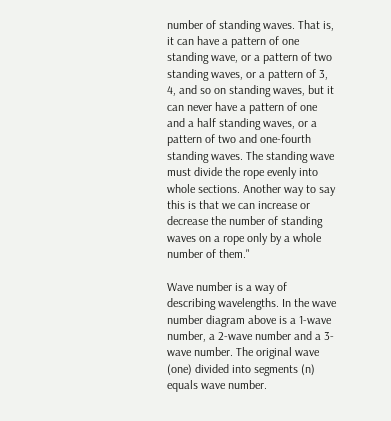number of standing waves. That is, it can have a pattern of one standing wave, or a pattern of two standing waves, or a pattern of 3, 4, and so on standing waves, but it can never have a pattern of one and a half standing waves, or a pattern of two and one-fourth standing waves. The standing wave must divide the rope evenly into whole sections. Another way to say this is that we can increase or decrease the number of standing waves on a rope only by a whole number of them."

Wave number is a way of describing wavelengths. In the wave number diagram above is a 1-wave number, a 2-wave number and a 3-wave number. The original wave (one) divided into segments (n) equals wave number.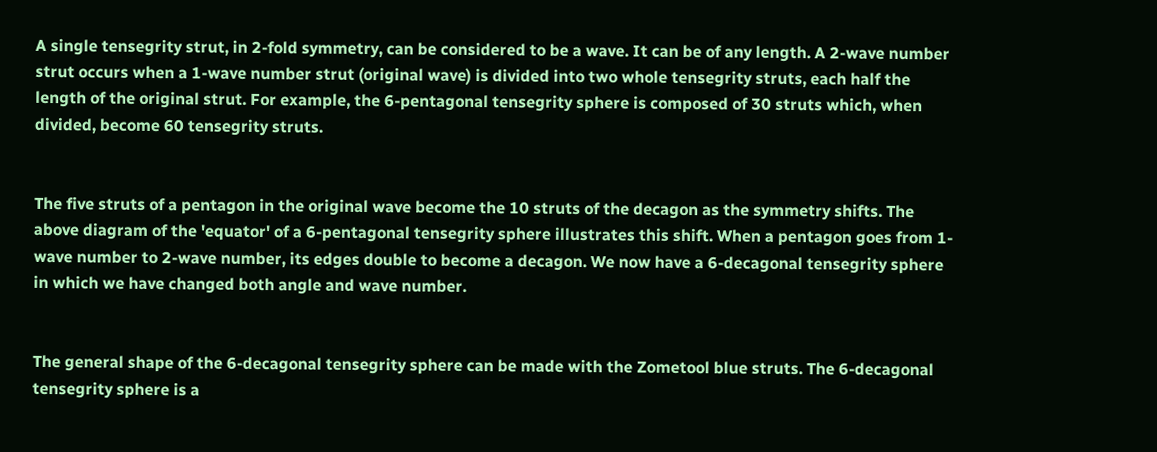A single tensegrity strut, in 2-fold symmetry, can be considered to be a wave. It can be of any length. A 2-wave number strut occurs when a 1-wave number strut (original wave) is divided into two whole tensegrity struts, each half the length of the original strut. For example, the 6-pentagonal tensegrity sphere is composed of 30 struts which, when divided, become 60 tensegrity struts.


The five struts of a pentagon in the original wave become the 10 struts of the decagon as the symmetry shifts. The above diagram of the 'equator' of a 6-pentagonal tensegrity sphere illustrates this shift. When a pentagon goes from 1-wave number to 2-wave number, its edges double to become a decagon. We now have a 6-decagonal tensegrity sphere in which we have changed both angle and wave number.


The general shape of the 6-decagonal tensegrity sphere can be made with the Zometool blue struts. The 6-decagonal tensegrity sphere is a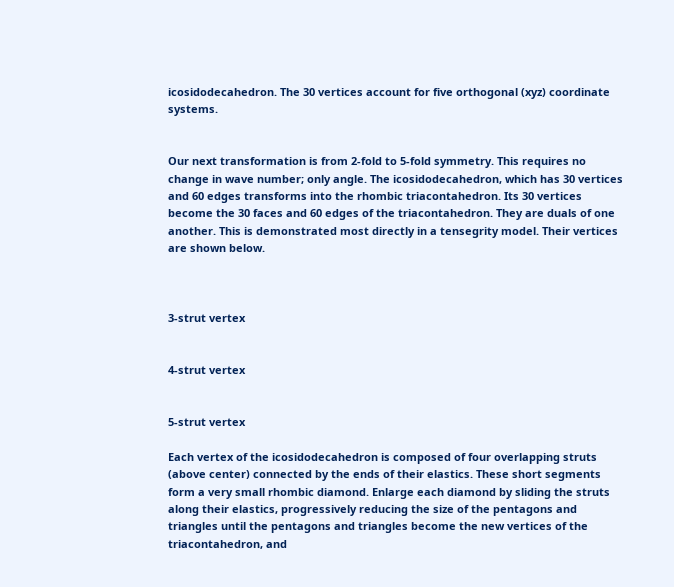icosidodecahedron. The 30 vertices account for five orthogonal (xyz) coordinate systems.


Our next transformation is from 2-fold to 5-fold symmetry. This requires no change in wave number; only angle. The icosidodecahedron, which has 30 vertices and 60 edges transforms into the rhombic triacontahedron. Its 30 vertices become the 30 faces and 60 edges of the triacontahedron. They are duals of one another. This is demonstrated most directly in a tensegrity model. Their vertices are shown below.



3-strut vertex


4-strut vertex


5-strut vertex

Each vertex of the icosidodecahedron is composed of four overlapping struts (above center) connected by the ends of their elastics. These short segments form a very small rhombic diamond. Enlarge each diamond by sliding the struts along their elastics, progressively reducing the size of the pentagons and triangles until the pentagons and triangles become the new vertices of the triacontahedron, and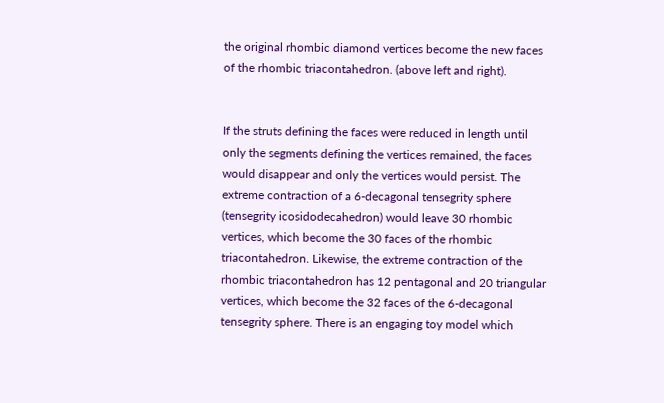the original rhombic diamond vertices become the new faces of the rhombic triacontahedron. (above left and right).


If the struts defining the faces were reduced in length until only the segments defining the vertices remained, the faces would disappear and only the vertices would persist. The extreme contraction of a 6-decagonal tensegrity sphere (tensegrity icosidodecahedron) would leave 30 rhombic vertices, which become the 30 faces of the rhombic triacontahedron. Likewise, the extreme contraction of the rhombic triacontahedron has 12 pentagonal and 20 triangular vertices, which become the 32 faces of the 6-decagonal tensegrity sphere. There is an engaging toy model which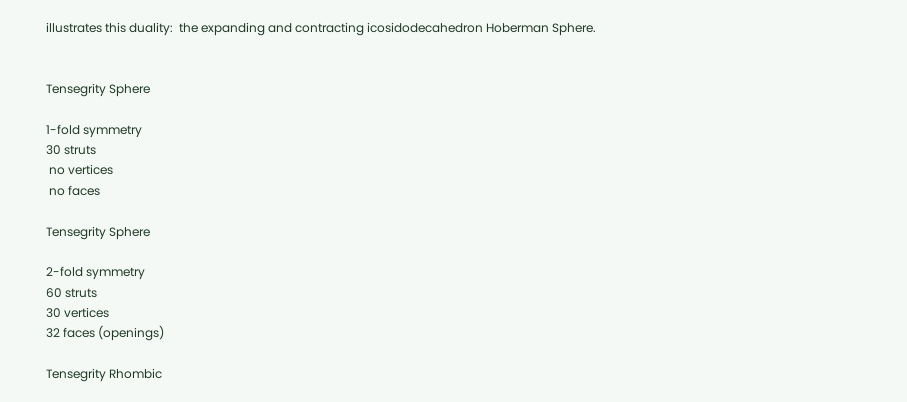illustrates this duality:  the expanding and contracting icosidodecahedron Hoberman Sphere.


Tensegrity Sphere

1-fold symmetry
30 struts
 no vertices
 no faces

Tensegrity Sphere

2-fold symmetry
60 struts
30 vertices
32 faces (openings)

Tensegrity Rhombic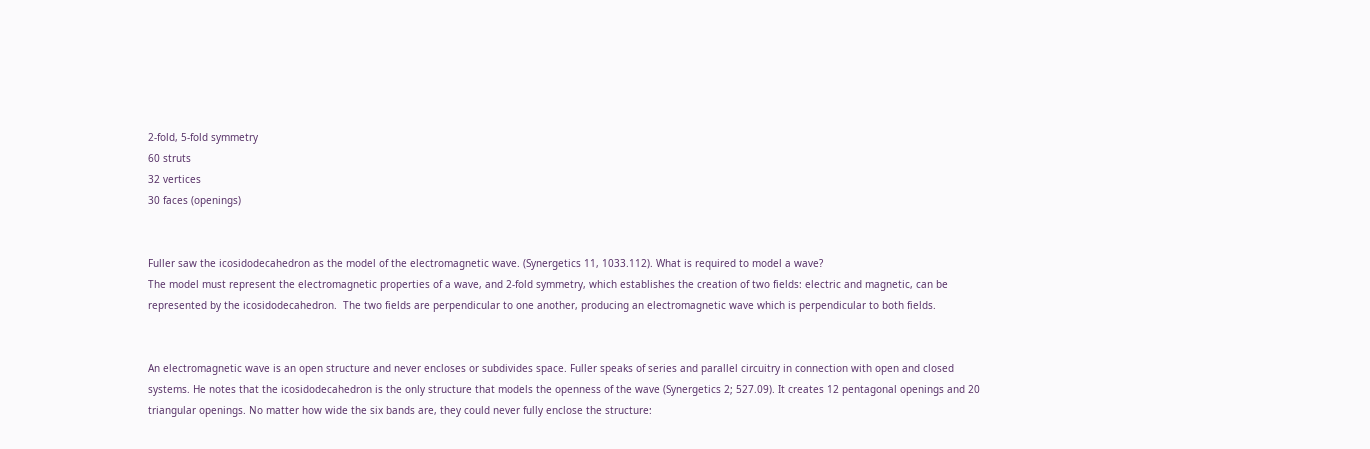2-fold, 5-fold symmetry
60 struts
32 vertices
30 faces (openings)


Fuller saw the icosidodecahedron as the model of the electromagnetic wave. (Synergetics 11, 1033.112). What is required to model a wave?
The model must represent the electromagnetic properties of a wave, and 2-fold symmetry, which establishes the creation of two fields: electric and magnetic, can be represented by the icosidodecahedron.  The two fields are perpendicular to one another, producing an electromagnetic wave which is perpendicular to both fields.


An electromagnetic wave is an open structure and never encloses or subdivides space. Fuller speaks of series and parallel circuitry in connection with open and closed systems. He notes that the icosidodecahedron is the only structure that models the openness of the wave (Synergetics 2; 527.09). It creates 12 pentagonal openings and 20 triangular openings. No matter how wide the six bands are, they could never fully enclose the structure: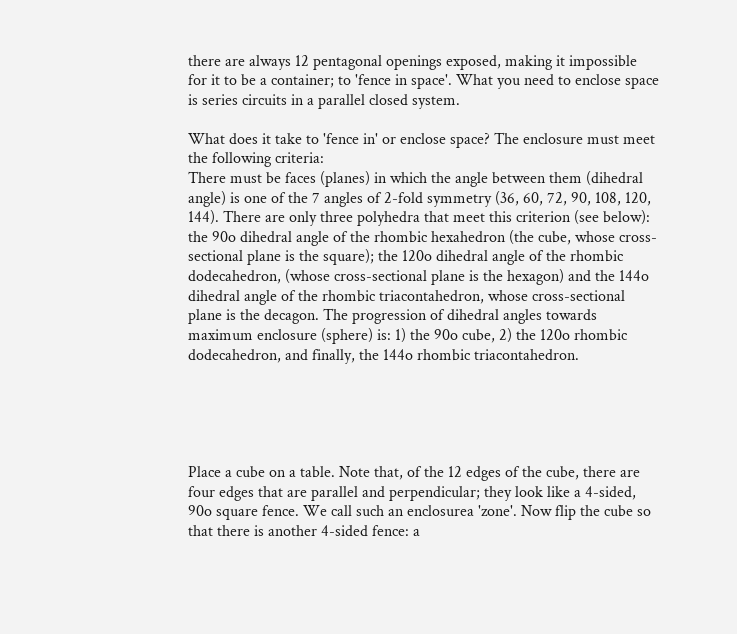there are always 12 pentagonal openings exposed, making it impossible for it to be a container; to 'fence in space'. What you need to enclose space is series circuits in a parallel closed system.

What does it take to 'fence in' or enclose space? The enclosure must meet the following criteria:
There must be faces (planes) in which the angle between them (dihedral angle) is one of the 7 angles of 2-fold symmetry (36, 60, 72, 90, 108, 120, 144). There are only three polyhedra that meet this criterion (see below): the 90o dihedral angle of the rhombic hexahedron (the cube, whose cross-sectional plane is the square); the 120o dihedral angle of the rhombic dodecahedron, (whose cross-sectional plane is the hexagon) and the 144o dihedral angle of the rhombic triacontahedron, whose cross-sectional plane is the decagon. The progression of dihedral angles towards maximum enclosure (sphere) is: 1) the 90o cube, 2) the 120o rhombic dodecahedron, and finally, the 144o rhombic triacontahedron.





Place a cube on a table. Note that, of the 12 edges of the cube, there are four edges that are parallel and perpendicular; they look like a 4-sided, 90o square fence. We call such an enclosurea 'zone'. Now flip the cube so that there is another 4-sided fence: a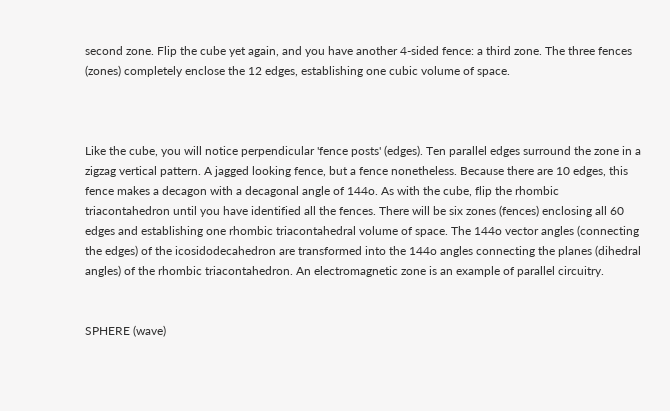second zone. Flip the cube yet again, and you have another 4-sided fence: a third zone. The three fences (zones) completely enclose the 12 edges, establishing one cubic volume of space.



Like the cube, you will notice perpendicular 'fence posts' (edges). Ten parallel edges surround the zone in a zigzag vertical pattern. A jagged looking fence, but a fence nonetheless. Because there are 10 edges, this fence makes a decagon with a decagonal angle of 144o. As with the cube, flip the rhombic triacontahedron until you have identified all the fences. There will be six zones (fences) enclosing all 60 edges and establishing one rhombic triacontahedral volume of space. The 144o vector angles (connecting the edges) of the icosidodecahedron are transformed into the 144o angles connecting the planes (dihedral angles) of the rhombic triacontahedron. An electromagnetic zone is an example of parallel circuitry.


SPHERE (wave)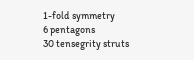1-fold symmetry
6 pentagons
30 tensegrity struts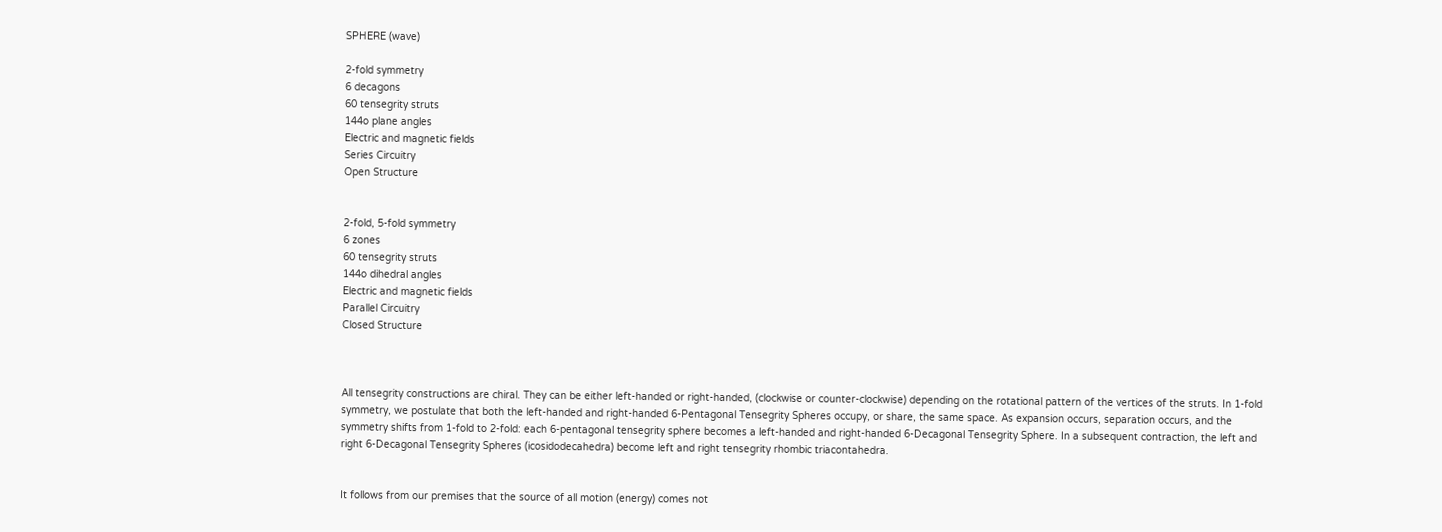SPHERE (wave)

2-fold symmetry
6 decagons
60 tensegrity struts
144o plane angles
Electric and magnetic fields
Series Circuitry
Open Structure


2-fold, 5-fold symmetry
6 zones
60 tensegrity struts
144o dihedral angles
Electric and magnetic fields
Parallel Circuitry
Closed Structure



All tensegrity constructions are chiral. They can be either left-handed or right-handed, (clockwise or counter-clockwise) depending on the rotational pattern of the vertices of the struts. In 1-fold symmetry, we postulate that both the left-handed and right-handed 6-Pentagonal Tensegrity Spheres occupy, or share, the same space. As expansion occurs, separation occurs, and the symmetry shifts from 1-fold to 2-fold: each 6-pentagonal tensegrity sphere becomes a left-handed and right-handed 6-Decagonal Tensegrity Sphere. In a subsequent contraction, the left and right 6-Decagonal Tensegrity Spheres (icosidodecahedra) become left and right tensegrity rhombic triacontahedra.


It follows from our premises that the source of all motion (energy) comes not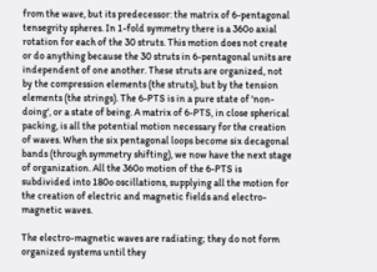from the wave, but its predecessor: the matrix of 6-pentagonal tensegrity spheres. In 1-fold symmetry there is a 360o axial rotation for each of the 30 struts. This motion does not create or do anything because the 30 struts in 6-pentagonal units are independent of one another. These struts are organized, not by the compression elements (the struts), but by the tension elements (the strings). The 6-PTS is in a pure state of 'non-doing', or a state of being. A matrix of 6-PTS, in close spherical packing, is all the potential motion necessary for the creation of waves. When the six pentagonal loops become six decagonal bands (through symmetry shifting), we now have the next stage of organization. All the 360o motion of the 6-PTS is subdivided into 180o oscillations, supplying all the motion for the creation of electric and magnetic fields and electro-magnetic waves.

The electro-magnetic waves are radiating; they do not form organized systems until they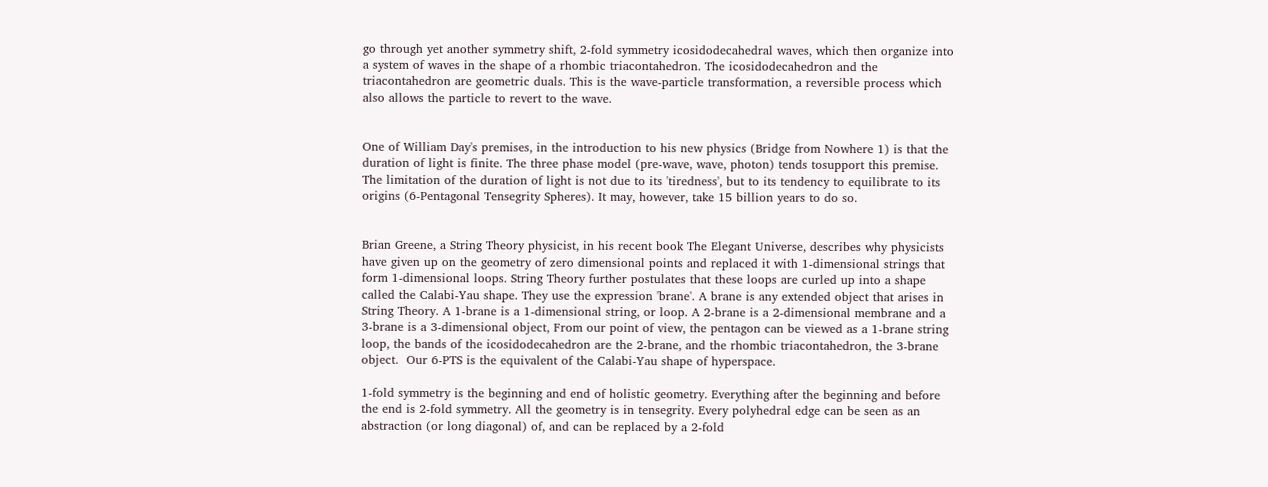go through yet another symmetry shift, 2-fold symmetry icosidodecahedral waves, which then organize into a system of waves in the shape of a rhombic triacontahedron. The icosidodecahedron and the triacontahedron are geometric duals. This is the wave-particle transformation, a reversible process which also allows the particle to revert to the wave.


One of William Day's premises, in the introduction to his new physics (Bridge from Nowhere 1) is that the duration of light is finite. The three phase model (pre-wave, wave, photon) tends tosupport this premise. The limitation of the duration of light is not due to its 'tiredness', but to its tendency to equilibrate to its origins (6-Pentagonal Tensegrity Spheres). It may, however, take 15 billion years to do so.


Brian Greene, a String Theory physicist, in his recent book The Elegant Universe, describes why physicists have given up on the geometry of zero dimensional points and replaced it with 1-dimensional strings that form 1-dimensional loops. String Theory further postulates that these loops are curled up into a shape called the Calabi-Yau shape. They use the expression 'brane'. A brane is any extended object that arises in String Theory. A 1-brane is a 1-dimensional string, or loop. A 2-brane is a 2-dimensional membrane and a 3-brane is a 3-dimensional object, From our point of view, the pentagon can be viewed as a 1-brane string loop, the bands of the icosidodecahedron are the 2-brane, and the rhombic triacontahedron, the 3-brane object.  Our 6-PTS is the equivalent of the Calabi-Yau shape of hyperspace.

1-fold symmetry is the beginning and end of holistic geometry. Everything after the beginning and before the end is 2-fold symmetry. All the geometry is in tensegrity. Every polyhedral edge can be seen as an abstraction (or long diagonal) of, and can be replaced by a 2-fold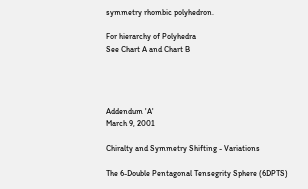symmetry rhombic polyhedron.

For hierarchy of Polyhedra
See Chart A and Chart B




Addendum 'A'
March 9, 2001

Chiralty and Symmetry Shifting - Variations

The 6-Double Pentagonal Tensegrity Sphere (6DPTS)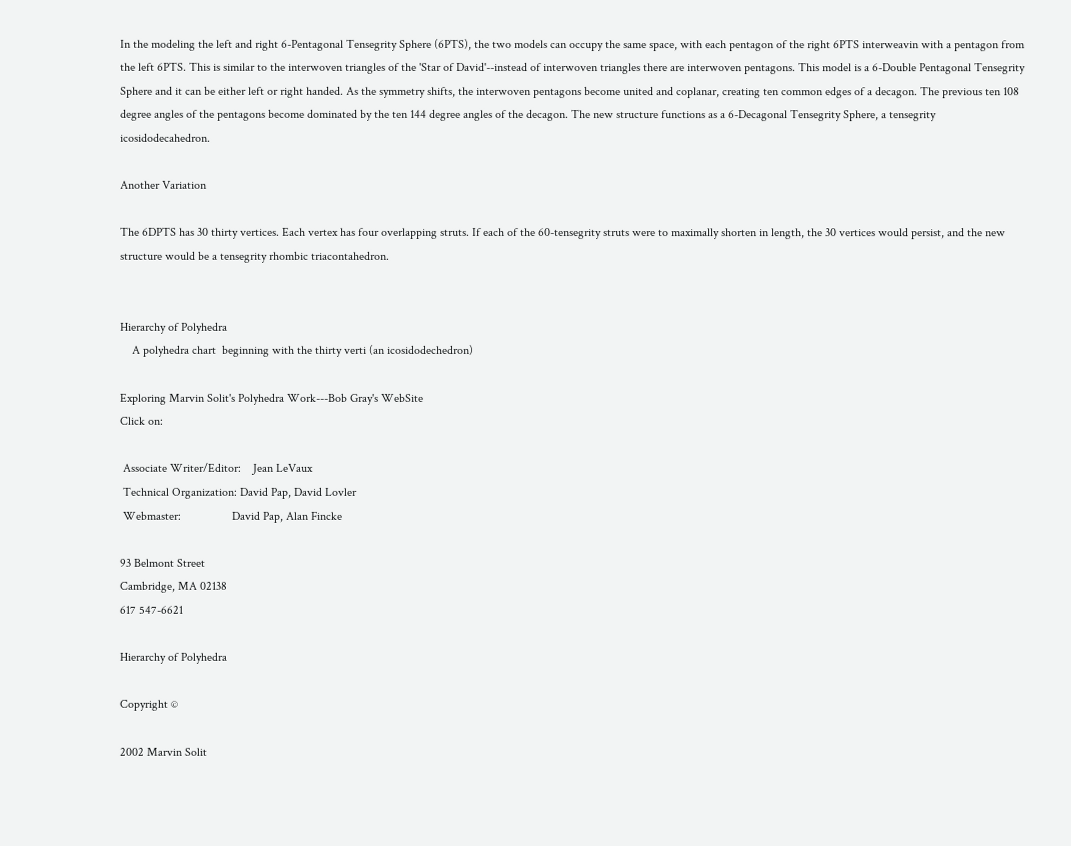In the modeling the left and right 6-Pentagonal Tensegrity Sphere (6PTS), the two models can occupy the same space, with each pentagon of the right 6PTS interweavin with a pentagon from the left 6PTS. This is similar to the interwoven triangles of the 'Star of David'--instead of interwoven triangles there are interwoven pentagons. This model is a 6-Double Pentagonal Tensegrity Sphere and it can be either left or right handed. As the symmetry shifts, the interwoven pentagons become united and coplanar, creating ten common edges of a decagon. The previous ten 108 degree angles of the pentagons become dominated by the ten 144 degree angles of the decagon. The new structure functions as a 6-Decagonal Tensegrity Sphere, a tensegrity icosidodecahedron.

Another Variation

The 6DPTS has 30 thirty vertices. Each vertex has four overlapping struts. If each of the 60-tensegrity struts were to maximally shorten in length, the 30 vertices would persist, and the new structure would be a tensegrity rhombic triacontahedron.


Hierarchy of Polyhedra
    A polyhedra chart  beginning with the thirty verti (an icosidodechedron)

Exploring Marvin Solit's Polyhedra Work---Bob Gray's WebSite
Click on:

 Associate Writer/Editor:    Jean LeVaux
 Technical Organization: David Pap, David Lovler
 Webmaster:                 David Pap, Alan Fincke

93 Belmont Street
Cambridge, MA 02138
617 547-6621

Hierarchy of Polyhedra

Copyright ©

2002 Marvin Solit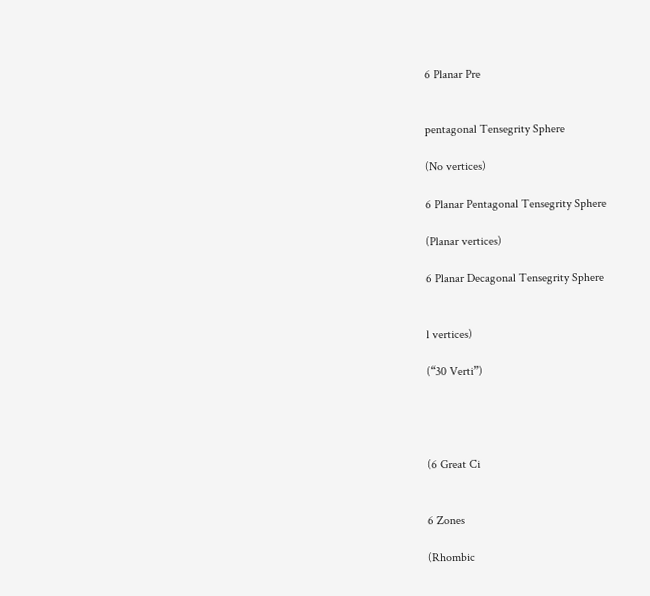6 Planar Pre


pentagonal Tensegrity Sphere

(No vertices)

6 Planar Pentagonal Tensegrity Sphere

(Planar vertices)

6 Planar Decagonal Tensegrity Sphere


l vertices)

(“30 Verti”)




(6 Great Ci


6 Zones

(Rhombic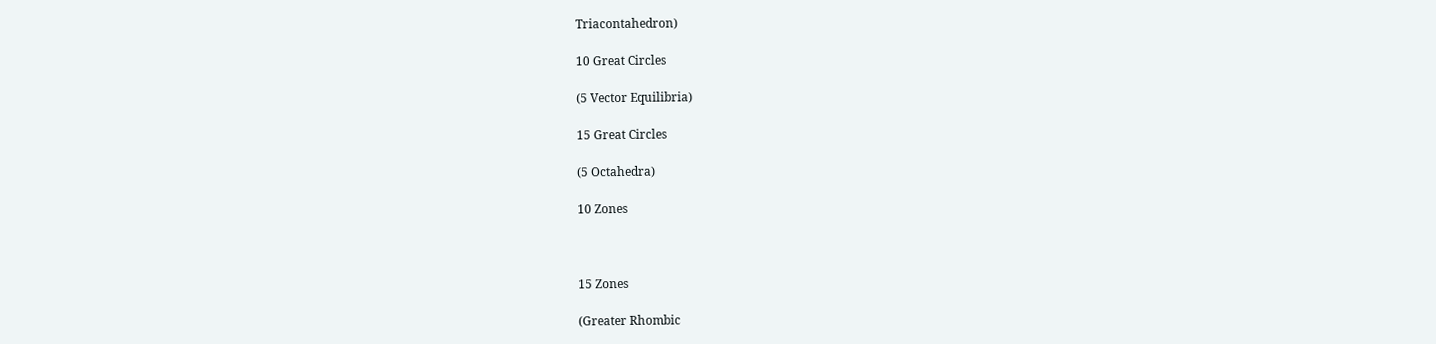Triacontahedron)

10 Great Circles

(5 Vector Equilibria)

15 Great Circles

(5 Octahedra)

10 Zones



15 Zones

(Greater Rhombic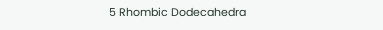5 Rhombic Dodecahedra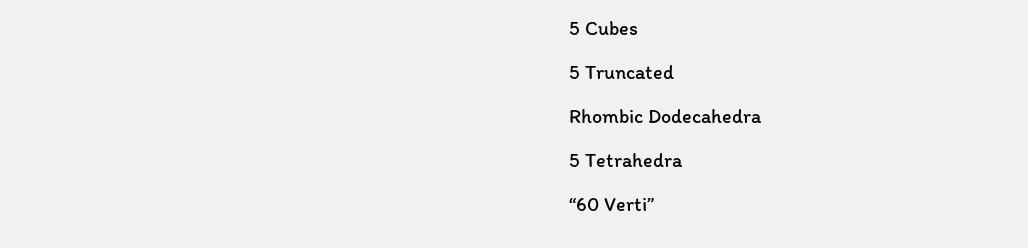5 Cubes

5 Truncated

Rhombic Dodecahedra

5 Tetrahedra

“60 Verti”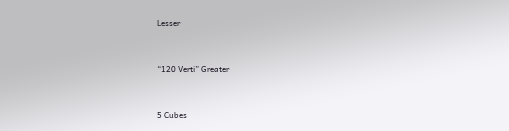Lesser


“120 Verti” Greater


5 Cubes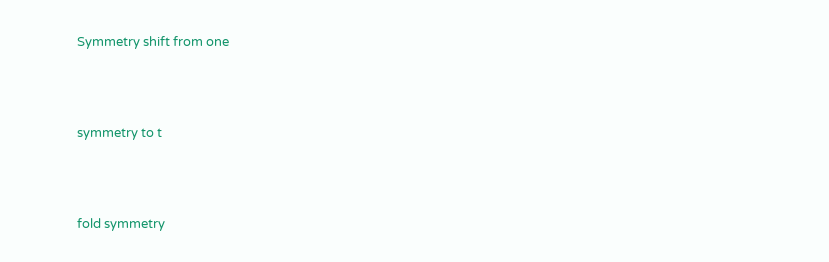Symmetry shift from one



symmetry to t



fold symmetry